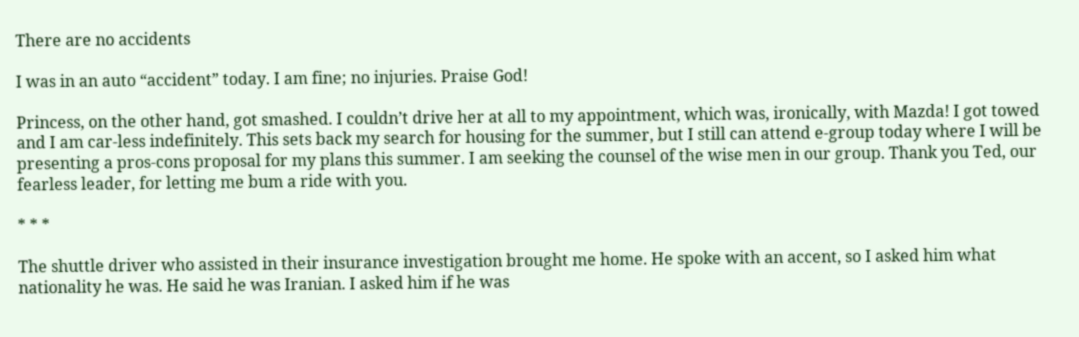There are no accidents

I was in an auto “accident” today. I am fine; no injuries. Praise God!

Princess, on the other hand, got smashed. I couldn’t drive her at all to my appointment, which was, ironically, with Mazda! I got towed and I am car-less indefinitely. This sets back my search for housing for the summer, but I still can attend e-group today where I will be presenting a pros-cons proposal for my plans this summer. I am seeking the counsel of the wise men in our group. Thank you Ted, our fearless leader, for letting me bum a ride with you.

* * *

The shuttle driver who assisted in their insurance investigation brought me home. He spoke with an accent, so I asked him what nationality he was. He said he was Iranian. I asked him if he was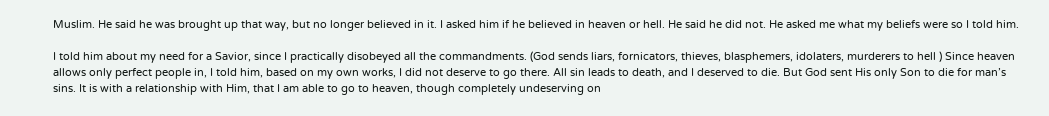Muslim. He said he was brought up that way, but no longer believed in it. I asked him if he believed in heaven or hell. He said he did not. He asked me what my beliefs were so I told him.

I told him about my need for a Savior, since I practically disobeyed all the commandments. (God sends liars, fornicators, thieves, blasphemers, idolaters, murderers to hell ) Since heaven allows only perfect people in, I told him, based on my own works, I did not deserve to go there. All sin leads to death, and I deserved to die. But God sent His only Son to die for man’s sins. It is with a relationship with Him, that I am able to go to heaven, though completely undeserving on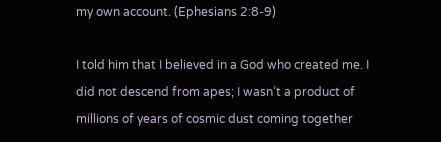my own account. (Ephesians 2:8-9)

I told him that I believed in a God who created me. I did not descend from apes; I wasn’t a product of millions of years of cosmic dust coming together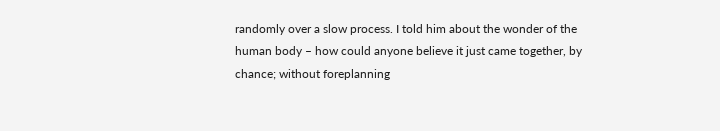randomly over a slow process. I told him about the wonder of the human body – how could anyone believe it just came together, by chance; without foreplanning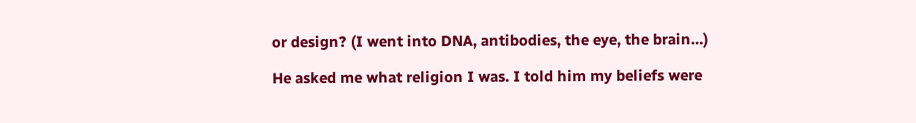or design? (I went into DNA, antibodies, the eye, the brain…)

He asked me what religion I was. I told him my beliefs were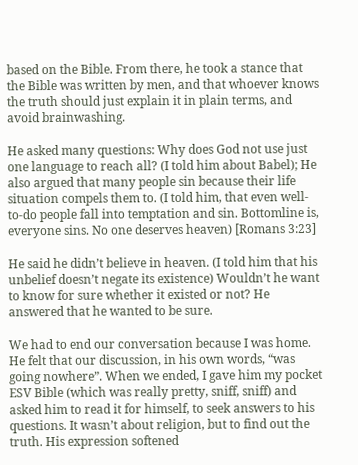based on the Bible. From there, he took a stance that the Bible was written by men, and that whoever knows the truth should just explain it in plain terms, and avoid brainwashing.

He asked many questions: Why does God not use just one language to reach all? (I told him about Babel); He also argued that many people sin because their life situation compels them to. (I told him, that even well-to-do people fall into temptation and sin. Bottomline is, everyone sins. No one deserves heaven) [Romans 3:23]

He said he didn’t believe in heaven. (I told him that his unbelief doesn’t negate its existence) Wouldn’t he want to know for sure whether it existed or not? He answered that he wanted to be sure.

We had to end our conversation because I was home. He felt that our discussion, in his own words, “was going nowhere”. When we ended, I gave him my pocket ESV Bible (which was really pretty, sniff, sniff) and asked him to read it for himself, to seek answers to his questions. It wasn’t about religion, but to find out the truth. His expression softened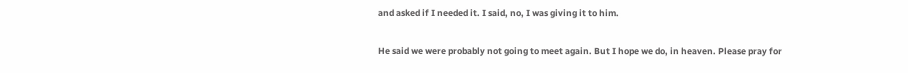and asked if I needed it. I said, no, I was giving it to him.

He said we were probably not going to meet again. But I hope we do, in heaven. Please pray for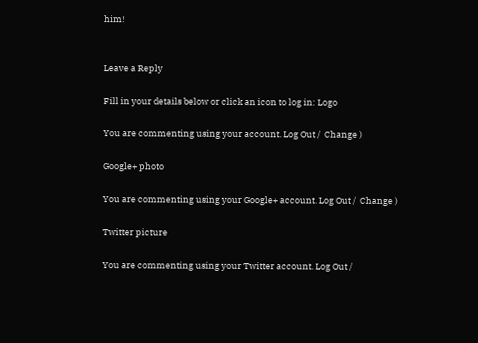him!


Leave a Reply

Fill in your details below or click an icon to log in: Logo

You are commenting using your account. Log Out /  Change )

Google+ photo

You are commenting using your Google+ account. Log Out /  Change )

Twitter picture

You are commenting using your Twitter account. Log Out /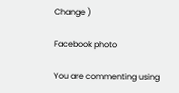Change )

Facebook photo

You are commenting using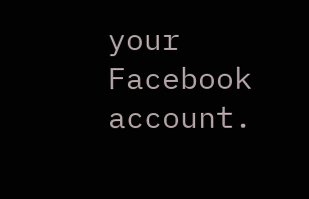your Facebook account.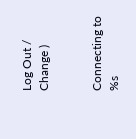Log Out /  Change )


Connecting to %s